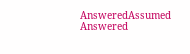AnsweredAssumed Answered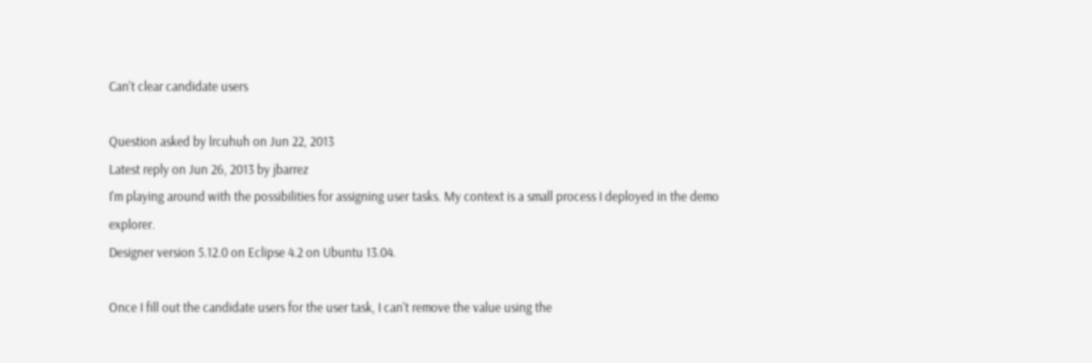Can't clear candidate users

Question asked by lrcuhuh on Jun 22, 2013
Latest reply on Jun 26, 2013 by jbarrez
I'm playing around with the possibilities for assigning user tasks. My context is a small process I deployed in the demo explorer.
Designer version 5.12.0 on Eclipse 4.2 on Ubuntu 13.04.

Once I fill out the candidate users for the user task, I can't remove the value using the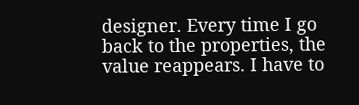designer. Every time I go back to the properties, the value reappears. I have to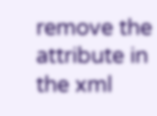remove the attribute in the xml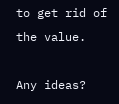to get rid of the value.

Any ideas?